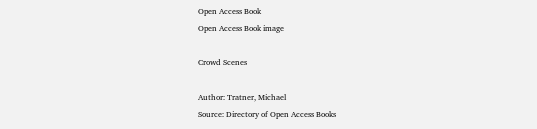Open Access Book
Open Access Book image

Crowd Scenes

Author: Tratner, Michael
Source: Directory of Open Access Books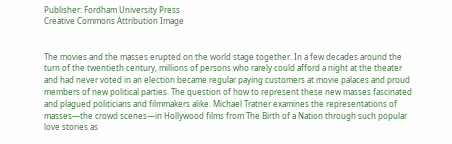Publisher: Fordham University Press
Creative Commons Attribution Image


The movies and the masses erupted on the world stage together. In a few decades around the turn of the twentieth century, millions of persons who rarely could afford a night at the theater and had never voted in an election became regular paying customers at movie palaces and proud members of new political parties. The question of how to represent these new masses fascinated and plagued politicians and filmmakers alike. Michael Tratner examines the representations of masses—the crowd scenes—in Hollywood films from The Birth of a Nation through such popular love stories as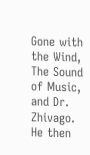Gone with the Wind, The Sound of Music, and Dr. Zhivago. He then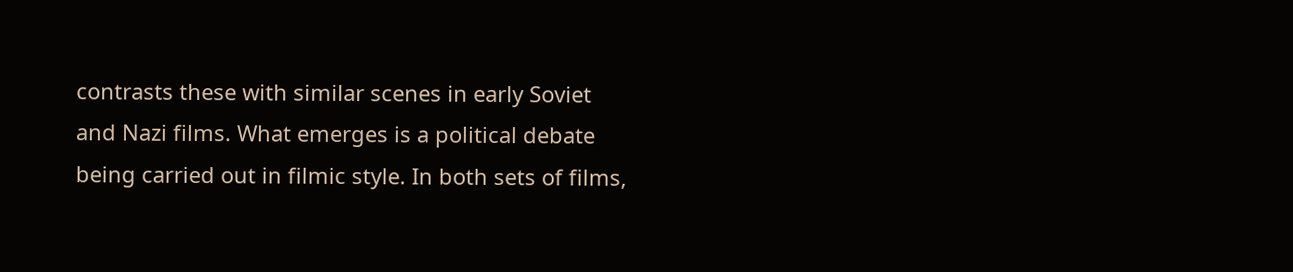contrasts these with similar scenes in early Soviet and Nazi films. What emerges is a political debate being carried out in filmic style. In both sets of films,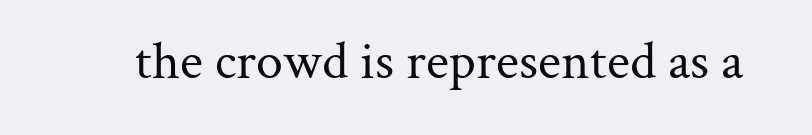the crowd is represented as a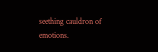seething cauldron of emotions.